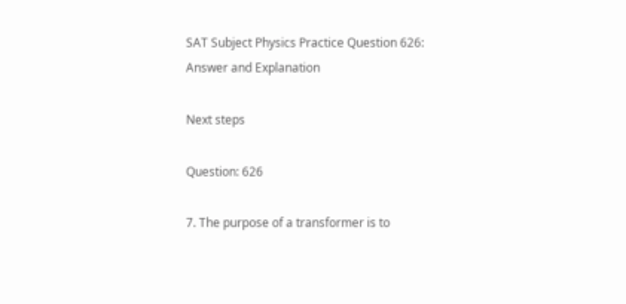SAT Subject Physics Practice Question 626: Answer and Explanation

Next steps

Question: 626

7. The purpose of a transformer is to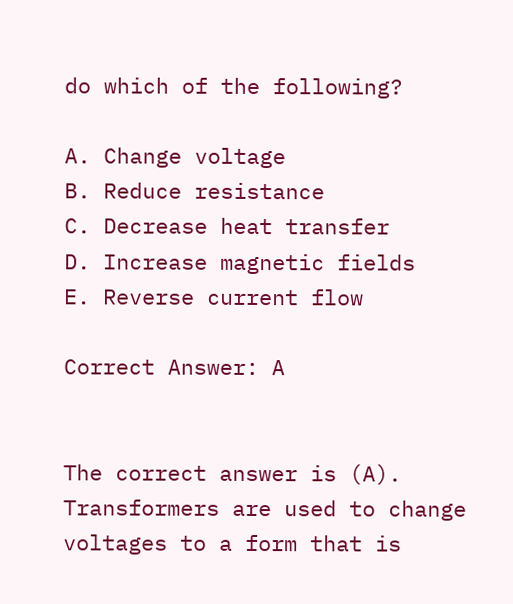do which of the following?

A. Change voltage
B. Reduce resistance
C. Decrease heat transfer
D. Increase magnetic fields
E. Reverse current flow

Correct Answer: A


The correct answer is (A). Transformers are used to change voltages to a form that is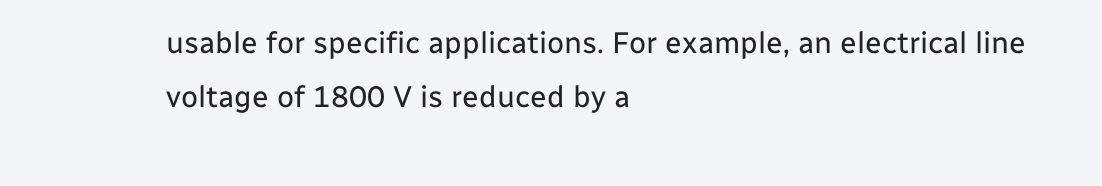usable for specific applications. For example, an electrical line voltage of 1800 V is reduced by a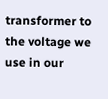transformer to the voltage we use in our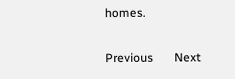homes.

Previous       Next